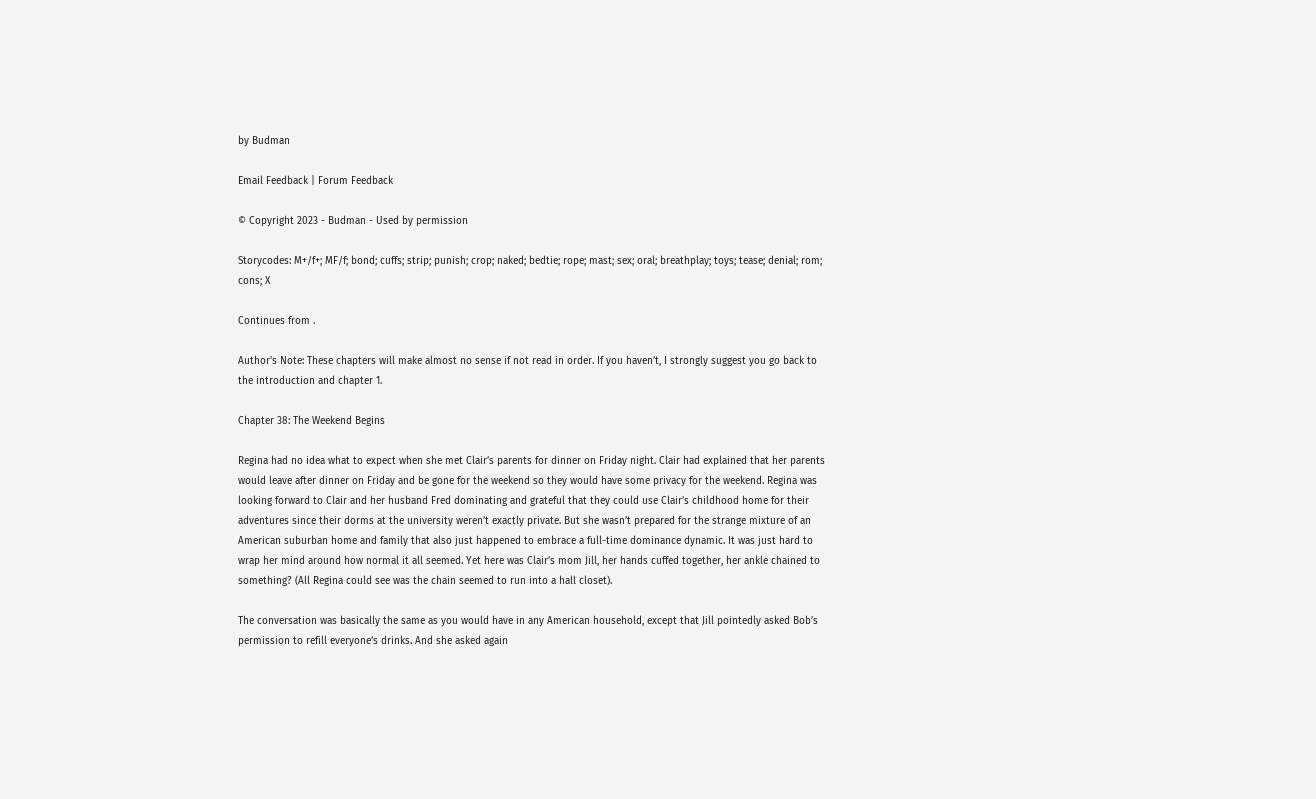by Budman

Email Feedback | Forum Feedback

© Copyright 2023 - Budman - Used by permission

Storycodes: M+/f+; MF/f; bond; cuffs; strip; punish; crop; naked; bedtie; rope; mast; sex; oral; breathplay; toys; tease; denial; rom; cons; X

Continues from .

Author's Note: These chapters will make almost no sense if not read in order. If you haven’t, I strongly suggest you go back to the introduction and chapter 1.

Chapter 38: The Weekend Begins

Regina had no idea what to expect when she met Clair’s parents for dinner on Friday night. Clair had explained that her parents would leave after dinner on Friday and be gone for the weekend so they would have some privacy for the weekend. Regina was looking forward to Clair and her husband Fred dominating and grateful that they could use Clair’s childhood home for their adventures since their dorms at the university weren’t exactly private. But she wasn’t prepared for the strange mixture of an American suburban home and family that also just happened to embrace a full-time dominance dynamic. It was just hard to wrap her mind around how normal it all seemed. Yet here was Clair’s mom Jill, her hands cuffed together, her ankle chained to something? (All Regina could see was the chain seemed to run into a hall closet).

The conversation was basically the same as you would have in any American household, except that Jill pointedly asked Bob’s permission to refill everyone’s drinks. And she asked again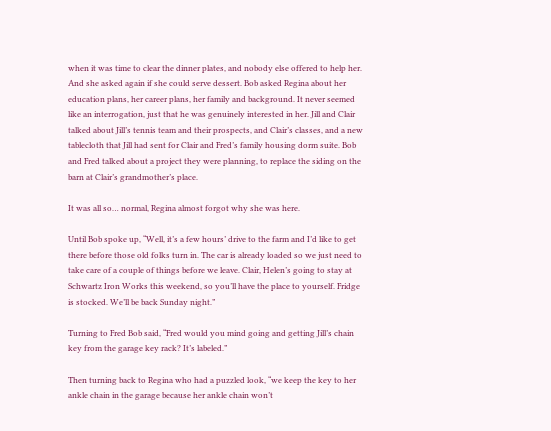when it was time to clear the dinner plates, and nobody else offered to help her. And she asked again if she could serve dessert. Bob asked Regina about her education plans, her career plans, her family and background. It never seemed like an interrogation, just that he was genuinely interested in her. Jill and Clair talked about Jill’s tennis team and their prospects, and Clair’s classes, and a new tablecloth that Jill had sent for Clair and Fred’s family housing dorm suite. Bob and Fred talked about a project they were planning, to replace the siding on the barn at Clair’s grandmother’s place.

It was all so… normal, Regina almost forgot why she was here.

Until Bob spoke up, “Well, it’s a few hours’ drive to the farm and I’d like to get there before those old folks turn in. The car is already loaded so we just need to take care of a couple of things before we leave. Clair, Helen’s going to stay at Schwartz Iron Works this weekend, so you’ll have the place to yourself. Fridge is stocked. We’ll be back Sunday night.”

Turning to Fred Bob said, “Fred would you mind going and getting Jill’s chain key from the garage key rack? It’s labeled.”

Then turning back to Regina who had a puzzled look, “we keep the key to her ankle chain in the garage because her ankle chain won’t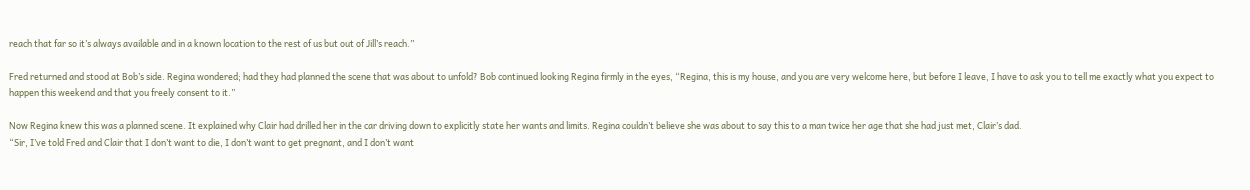reach that far so it’s always available and in a known location to the rest of us but out of Jill’s reach.”

Fred returned and stood at Bob’s side. Regina wondered; had they had planned the scene that was about to unfold? Bob continued looking Regina firmly in the eyes, “Regina, this is my house, and you are very welcome here, but before I leave, I have to ask you to tell me exactly what you expect to happen this weekend and that you freely consent to it.”

Now Regina knew this was a planned scene. It explained why Clair had drilled her in the car driving down to explicitly state her wants and limits. Regina couldn’t believe she was about to say this to a man twice her age that she had just met, Clair’s dad.
“Sir, I’ve told Fred and Clair that I don’t want to die, I don’t want to get pregnant, and I don’t want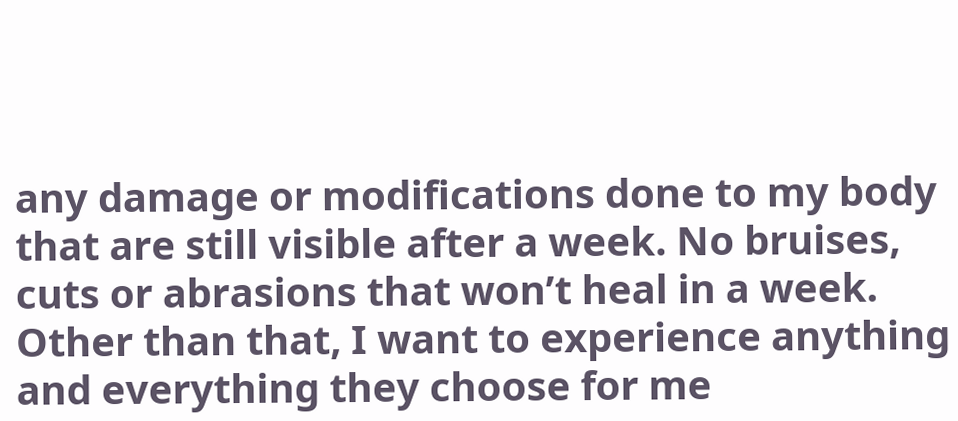any damage or modifications done to my body that are still visible after a week. No bruises, cuts or abrasions that won’t heal in a week. Other than that, I want to experience anything and everything they choose for me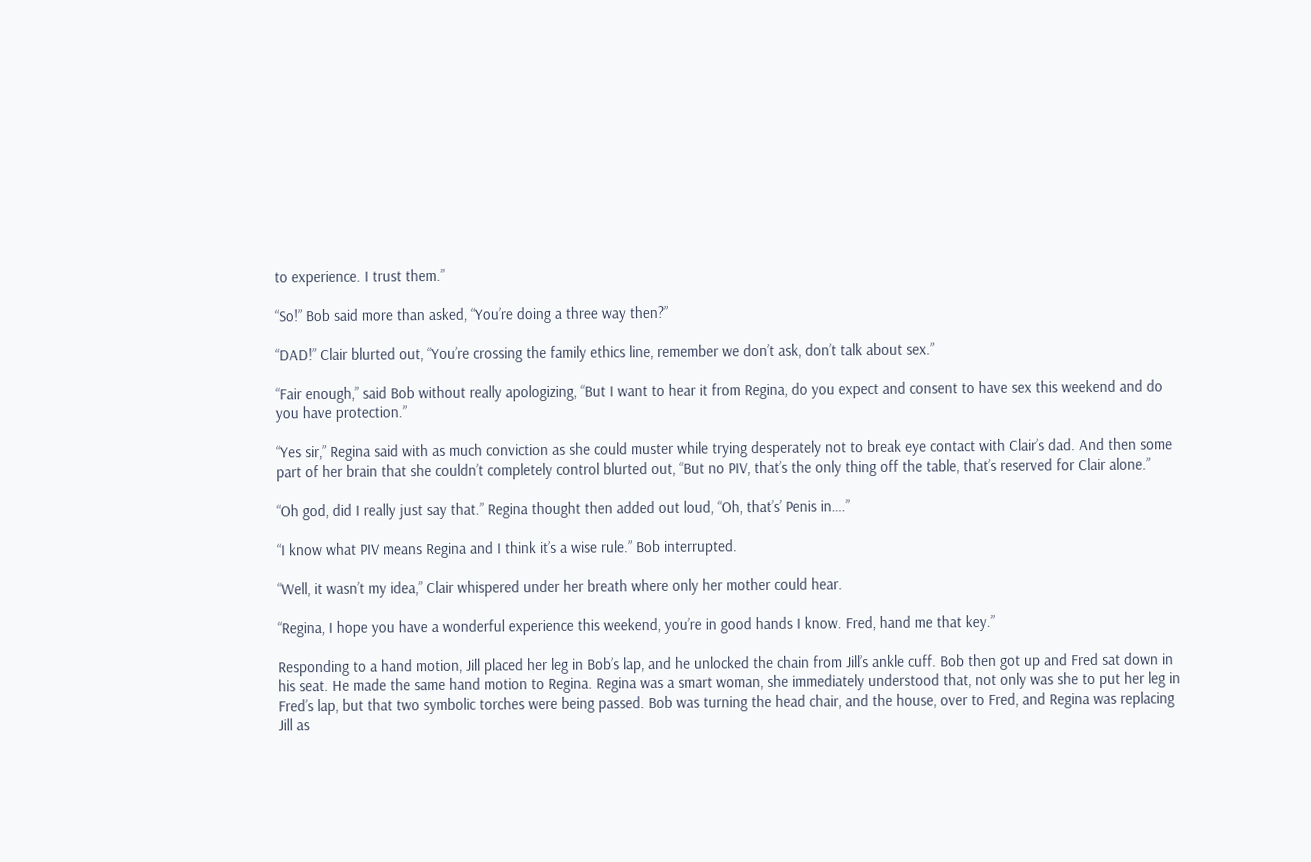to experience. I trust them.”

“So!” Bob said more than asked, “You’re doing a three way then?”

“DAD!” Clair blurted out, “You’re crossing the family ethics line, remember we don’t ask, don’t talk about sex.”

“Fair enough,” said Bob without really apologizing, “But I want to hear it from Regina, do you expect and consent to have sex this weekend and do you have protection.”

“Yes sir,” Regina said with as much conviction as she could muster while trying desperately not to break eye contact with Clair’s dad. And then some part of her brain that she couldn’t completely control blurted out, “But no PIV, that’s the only thing off the table, that’s reserved for Clair alone.”

“Oh god, did I really just say that.” Regina thought then added out loud, “Oh, that’s’ Penis in….”

“I know what PIV means Regina and I think it’s a wise rule.” Bob interrupted.

“Well, it wasn’t my idea,” Clair whispered under her breath where only her mother could hear.

“Regina, I hope you have a wonderful experience this weekend, you’re in good hands I know. Fred, hand me that key.”

Responding to a hand motion, Jill placed her leg in Bob’s lap, and he unlocked the chain from Jill’s ankle cuff. Bob then got up and Fred sat down in his seat. He made the same hand motion to Regina. Regina was a smart woman, she immediately understood that, not only was she to put her leg in Fred’s lap, but that two symbolic torches were being passed. Bob was turning the head chair, and the house, over to Fred, and Regina was replacing Jill as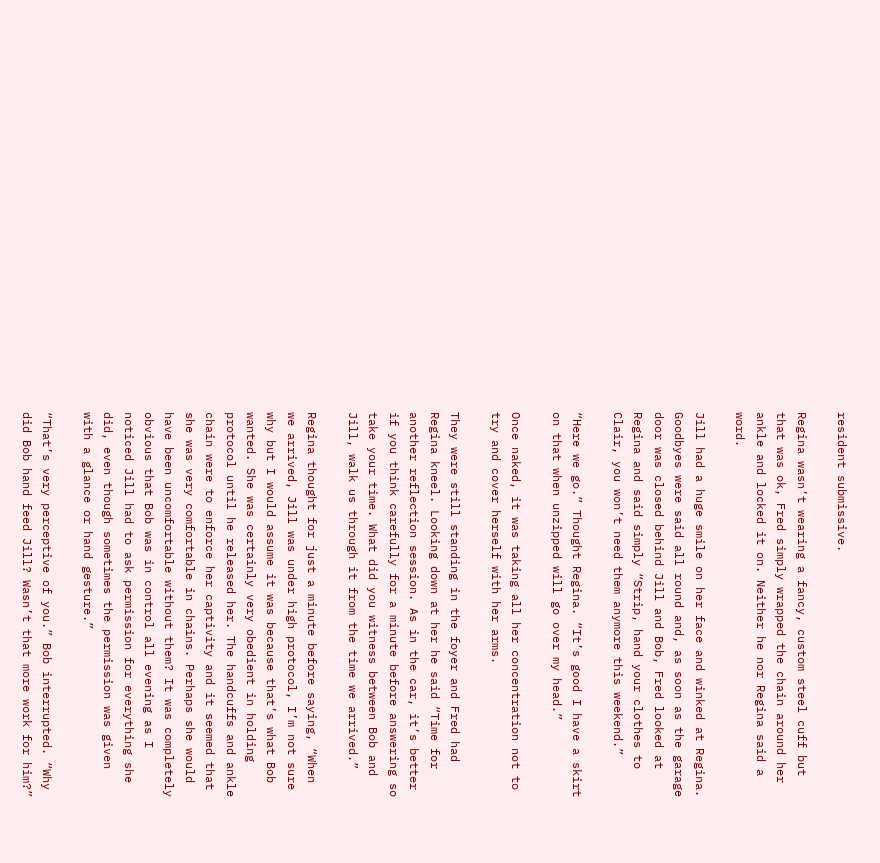resident submissive.

Regina wasn’t wearing a fancy, custom steel cuff but that was ok, Fred simply wrapped the chain around her ankle and locked it on. Neither he nor Regina said a word.

Jill had a huge smile on her face and winked at Regina. Goodbyes were said all round and, as soon as the garage door was closed behind Jill and Bob, Fred looked at Regina and said simply “Strip, hand your clothes to Clair, you won’t need them anymore this weekend.”

“Here we go.” Thought Regina. “It’s good I have a skirt on that when unzipped will go over my head.”

Once naked, it was taking all her concentration not to try and cover herself with her arms.

They were still standing in the foyer and Fred had Regina kneel. Looking down at her he said “Time for another reflection session. As in the car, it’s better if you think carefully for a minute before answering so take your time. What did you witness between Bob and Jill, walk us through it from the time we arrived.”

Regina thought for just a minute before saying, “When we arrived, Jill was under high protocol, I’m not sure why but I would assume it was because that’s what Bob wanted. She was certainly very obedient in holding protocol until he released her. The handcuffs and ankle chain were to enforce her captivity and it seemed that she was very comfortable in chains. Perhaps she would have been uncomfortable without them? It was completely obvious that Bob was in control all evening as I noticed Jill had to ask permission for everything she did, even though sometimes the permission was given with a glance or hand gesture.”

“That’s very perceptive of you.” Bob interrupted. “Why did Bob hand feed Jill? Wasn’t that more work for him?”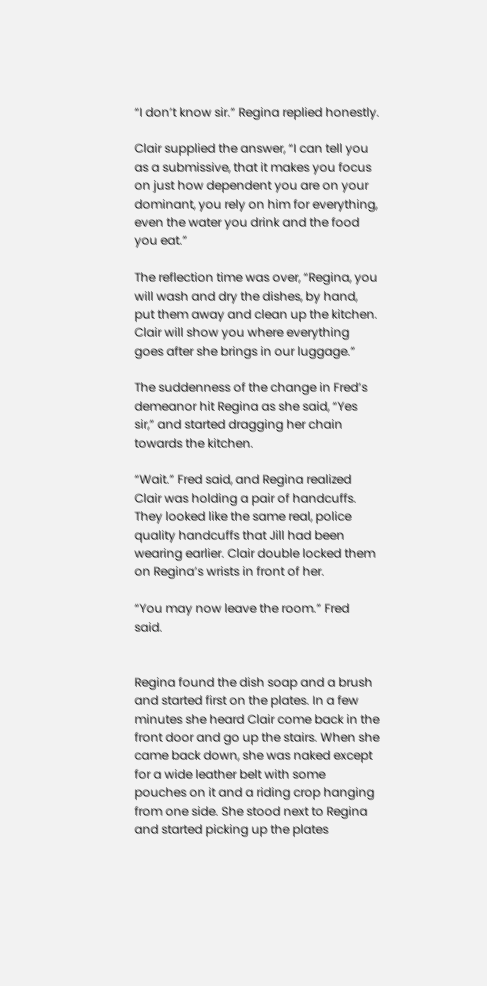“I don’t know sir.” Regina replied honestly.

Clair supplied the answer, “I can tell you as a submissive, that it makes you focus on just how dependent you are on your dominant, you rely on him for everything, even the water you drink and the food you eat.”

The reflection time was over, “Regina, you will wash and dry the dishes, by hand, put them away and clean up the kitchen. Clair will show you where everything goes after she brings in our luggage.”

The suddenness of the change in Fred’s demeanor hit Regina as she said, “Yes sir,” and started dragging her chain towards the kitchen.

“Wait.” Fred said, and Regina realized Clair was holding a pair of handcuffs. They looked like the same real, police quality handcuffs that Jill had been wearing earlier. Clair double locked them on Regina’s wrists in front of her.

“You may now leave the room.” Fred said.


Regina found the dish soap and a brush and started first on the plates. In a few minutes she heard Clair come back in the front door and go up the stairs. When she came back down, she was naked except for a wide leather belt with some pouches on it and a riding crop hanging from one side. She stood next to Regina and started picking up the plates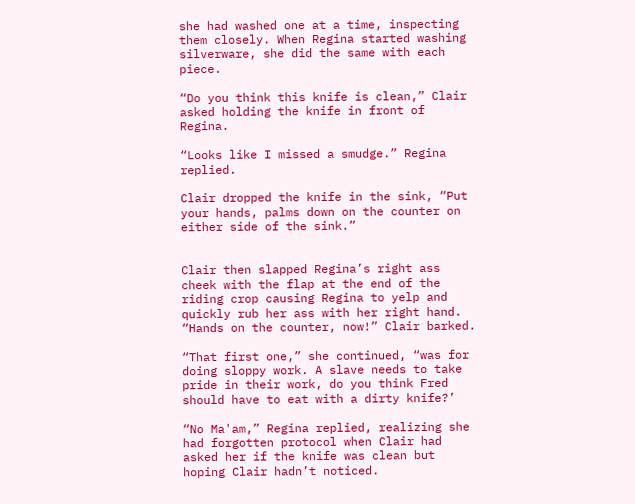she had washed one at a time, inspecting them closely. When Regina started washing silverware, she did the same with each piece.

“Do you think this knife is clean,” Clair asked holding the knife in front of Regina.

“Looks like I missed a smudge.” Regina replied.

Clair dropped the knife in the sink, “Put your hands, palms down on the counter on either side of the sink.”


Clair then slapped Regina’s right ass cheek with the flap at the end of the riding crop causing Regina to yelp and quickly rub her ass with her right hand.
“Hands on the counter, now!” Clair barked.

“That first one,” she continued, “was for doing sloppy work. A slave needs to take pride in their work, do you think Fred should have to eat with a dirty knife?’

“No Ma'am,” Regina replied, realizing she had forgotten protocol when Clair had asked her if the knife was clean but hoping Clair hadn’t noticed.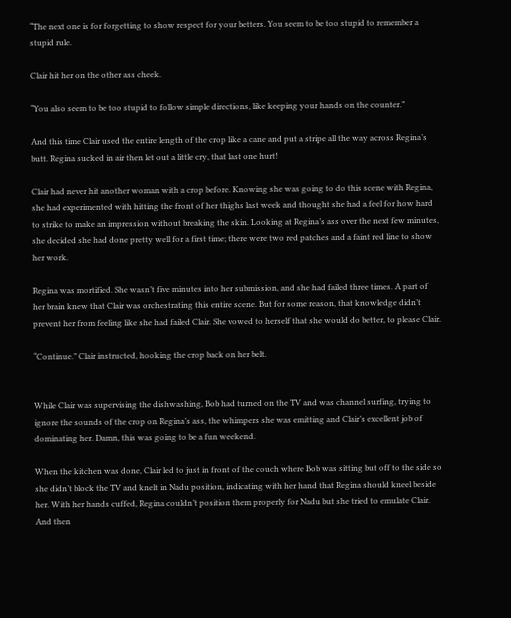“The next one is for forgetting to show respect for your betters. You seem to be too stupid to remember a stupid rule.

Clair hit her on the other ass cheek.

“You also seem to be too stupid to follow simple directions, like keeping your hands on the counter.”

And this time Clair used the entire length of the crop like a cane and put a stripe all the way across Regina’s butt. Regina sucked in air then let out a little cry, that last one hurt!

Clair had never hit another woman with a crop before. Knowing she was going to do this scene with Regina, she had experimented with hitting the front of her thighs last week and thought she had a feel for how hard to strike to make an impression without breaking the skin. Looking at Regina’s ass over the next few minutes, she decided she had done pretty well for a first time; there were two red patches and a faint red line to show her work.

Regina was mortified. She wasn’t five minutes into her submission, and she had failed three times. A part of her brain knew that Clair was orchestrating this entire scene. But for some reason, that knowledge didn’t prevent her from feeling like she had failed Clair. She vowed to herself that she would do better, to please Clair.

“Continue.” Clair instructed, hooking the crop back on her belt.


While Clair was supervising the dishwashing, Bob had turned on the TV and was channel surfing, trying to ignore the sounds of the crop on Regina’s ass, the whimpers she was emitting and Clair’s excellent job of dominating her. Damn, this was going to be a fun weekend.

When the kitchen was done, Clair led to just in front of the couch where Bob was sitting but off to the side so she didn’t block the TV and knelt in Nadu position, indicating with her hand that Regina should kneel beside her. With her hands cuffed, Regina couldn’t position them properly for Nadu but she tried to emulate Clair. And then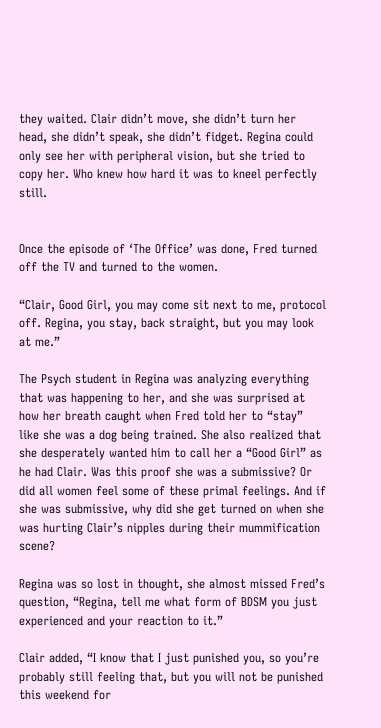they waited. Clair didn’t move, she didn’t turn her head, she didn’t speak, she didn’t fidget. Regina could only see her with peripheral vision, but she tried to copy her. Who knew how hard it was to kneel perfectly still.


Once the episode of ‘The Office’ was done, Fred turned off the TV and turned to the women.

“Clair, Good Girl, you may come sit next to me, protocol off. Regina, you stay, back straight, but you may look at me.”

The Psych student in Regina was analyzing everything that was happening to her, and she was surprised at how her breath caught when Fred told her to “stay” like she was a dog being trained. She also realized that she desperately wanted him to call her a “Good Girl” as he had Clair. Was this proof she was a submissive? Or did all women feel some of these primal feelings. And if she was submissive, why did she get turned on when she was hurting Clair’s nipples during their mummification scene?

Regina was so lost in thought, she almost missed Fred’s question, “Regina, tell me what form of BDSM you just experienced and your reaction to it.”

Clair added, “I know that I just punished you, so you’re probably still feeling that, but you will not be punished this weekend for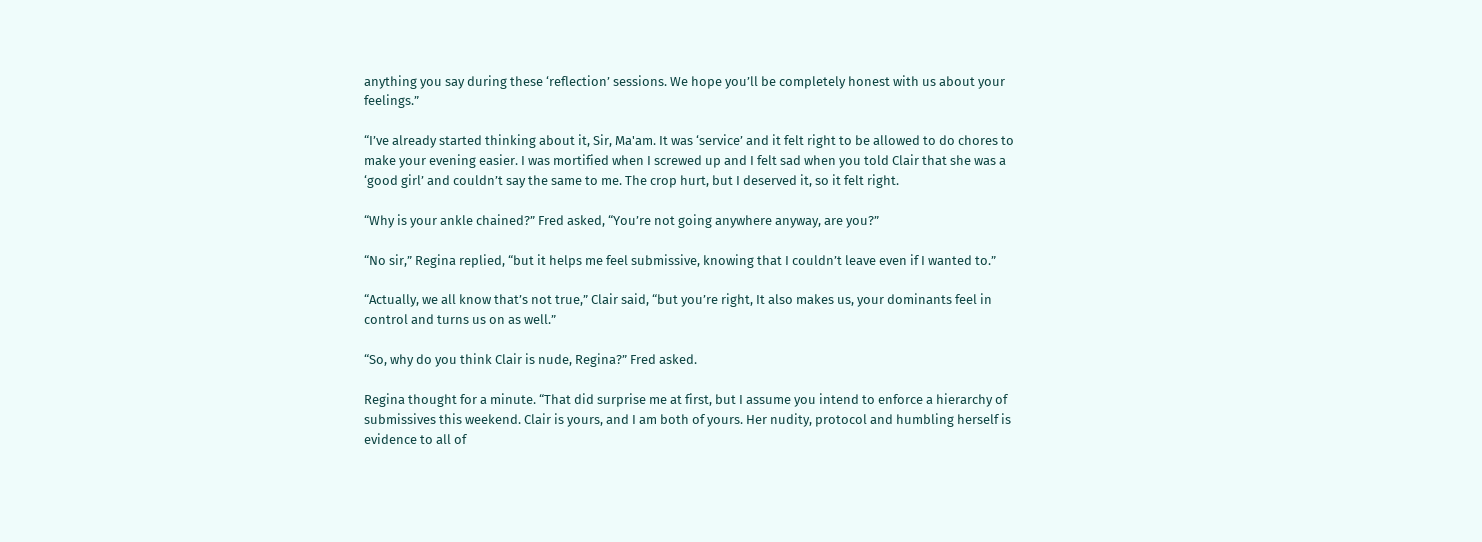anything you say during these ‘reflection’ sessions. We hope you’ll be completely honest with us about your feelings.”

“I’ve already started thinking about it, Sir, Ma'am. It was ‘service’ and it felt right to be allowed to do chores to make your evening easier. I was mortified when I screwed up and I felt sad when you told Clair that she was a ‘good girl’ and couldn’t say the same to me. The crop hurt, but I deserved it, so it felt right.

“Why is your ankle chained?” Fred asked, “You’re not going anywhere anyway, are you?”

“No sir,” Regina replied, “but it helps me feel submissive, knowing that I couldn’t leave even if I wanted to.”

“Actually, we all know that’s not true,” Clair said, “but you’re right, It also makes us, your dominants feel in control and turns us on as well.”

“So, why do you think Clair is nude, Regina?” Fred asked.

Regina thought for a minute. “That did surprise me at first, but I assume you intend to enforce a hierarchy of submissives this weekend. Clair is yours, and I am both of yours. Her nudity, protocol and humbling herself is evidence to all of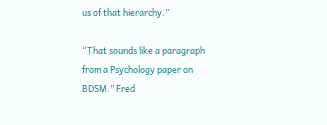us of that hierarchy.”

“That sounds like a paragraph from a Psychology paper on BDSM.” Fred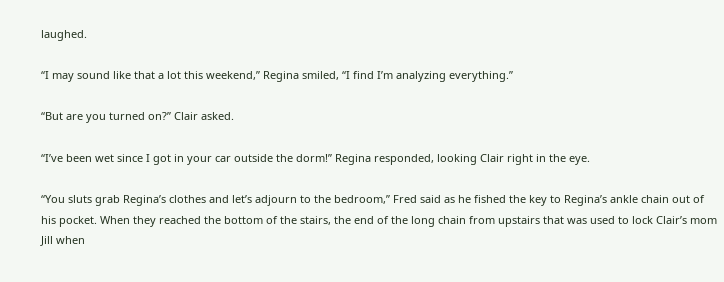laughed.

“I may sound like that a lot this weekend,” Regina smiled, “I find I’m analyzing everything.”

“But are you turned on?” Clair asked.

“I’ve been wet since I got in your car outside the dorm!” Regina responded, looking Clair right in the eye.

“You sluts grab Regina’s clothes and let’s adjourn to the bedroom,” Fred said as he fished the key to Regina’s ankle chain out of his pocket. When they reached the bottom of the stairs, the end of the long chain from upstairs that was used to lock Clair’s mom Jill when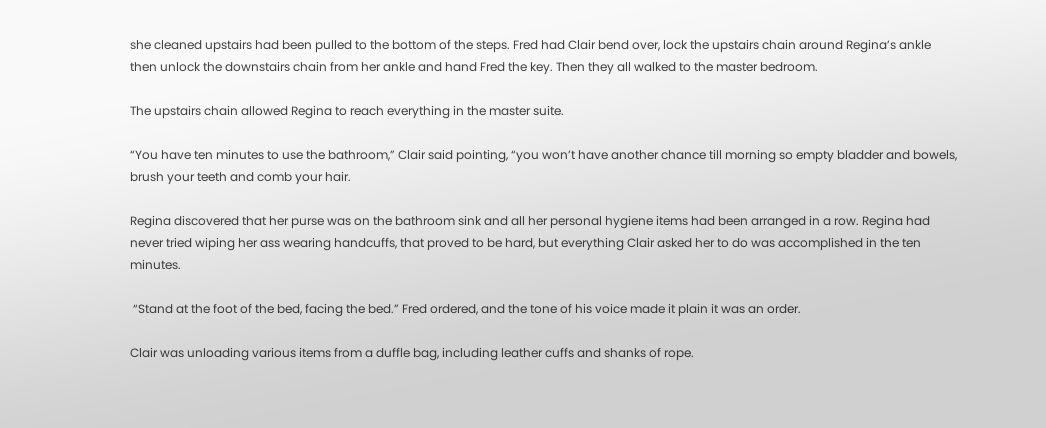she cleaned upstairs had been pulled to the bottom of the steps. Fred had Clair bend over, lock the upstairs chain around Regina’s ankle then unlock the downstairs chain from her ankle and hand Fred the key. Then they all walked to the master bedroom.

The upstairs chain allowed Regina to reach everything in the master suite.

“You have ten minutes to use the bathroom,” Clair said pointing, “you won’t have another chance till morning so empty bladder and bowels, brush your teeth and comb your hair.

Regina discovered that her purse was on the bathroom sink and all her personal hygiene items had been arranged in a row. Regina had never tried wiping her ass wearing handcuffs, that proved to be hard, but everything Clair asked her to do was accomplished in the ten minutes.

 “Stand at the foot of the bed, facing the bed.” Fred ordered, and the tone of his voice made it plain it was an order.

Clair was unloading various items from a duffle bag, including leather cuffs and shanks of rope.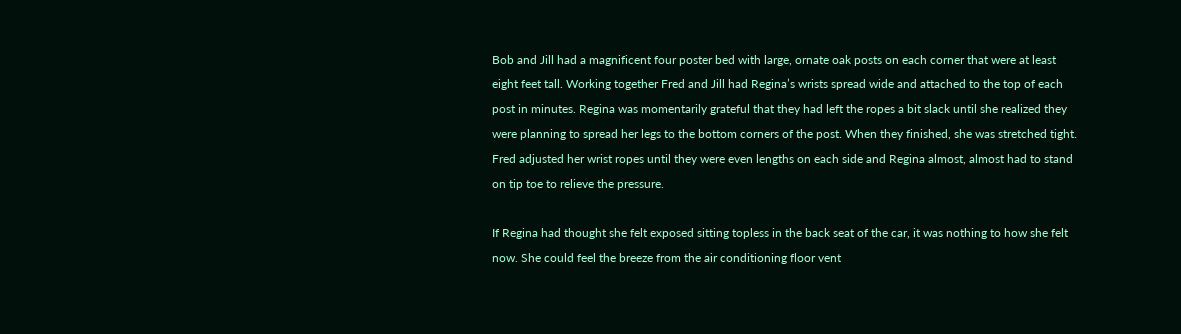Bob and Jill had a magnificent four poster bed with large, ornate oak posts on each corner that were at least eight feet tall. Working together Fred and Jill had Regina’s wrists spread wide and attached to the top of each post in minutes. Regina was momentarily grateful that they had left the ropes a bit slack until she realized they were planning to spread her legs to the bottom corners of the post. When they finished, she was stretched tight. Fred adjusted her wrist ropes until they were even lengths on each side and Regina almost, almost had to stand on tip toe to relieve the pressure.

If Regina had thought she felt exposed sitting topless in the back seat of the car, it was nothing to how she felt now. She could feel the breeze from the air conditioning floor vent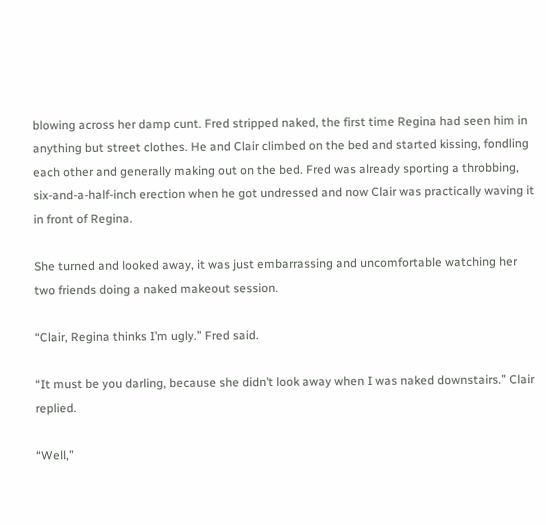blowing across her damp cunt. Fred stripped naked, the first time Regina had seen him in anything but street clothes. He and Clair climbed on the bed and started kissing, fondling each other and generally making out on the bed. Fred was already sporting a throbbing, six-and-a-half-inch erection when he got undressed and now Clair was practically waving it in front of Regina.

She turned and looked away, it was just embarrassing and uncomfortable watching her two friends doing a naked makeout session.

“Clair, Regina thinks I’m ugly.” Fred said.

“It must be you darling, because she didn’t look away when I was naked downstairs.” Clair replied.

“Well,”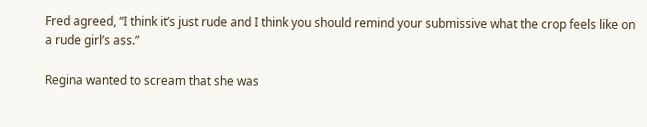Fred agreed, “I think it’s just rude and I think you should remind your submissive what the crop feels like on a rude girl’s ass.”

Regina wanted to scream that she was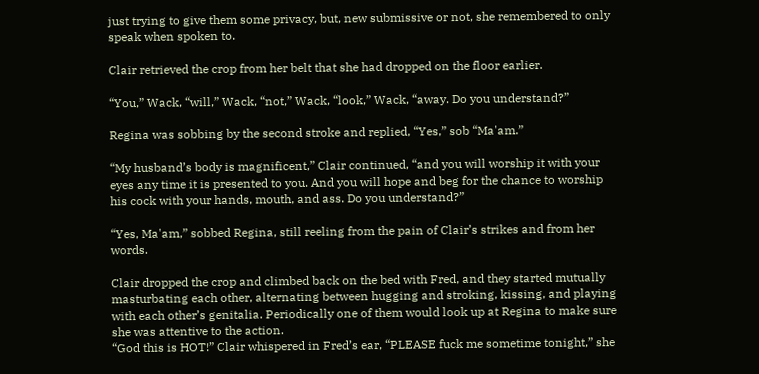just trying to give them some privacy, but, new submissive or not, she remembered to only speak when spoken to.

Clair retrieved the crop from her belt that she had dropped on the floor earlier.

“You,” Wack, “will,” Wack, “not,” Wack, “look,” Wack, “away. Do you understand?”

Regina was sobbing by the second stroke and replied, “Yes,” sob “Ma'am.”

“My husband’s body is magnificent,” Clair continued, “and you will worship it with your eyes any time it is presented to you. And you will hope and beg for the chance to worship his cock with your hands, mouth, and ass. Do you understand?”

“Yes, Ma'am,” sobbed Regina, still reeling from the pain of Clair’s strikes and from her words.

Clair dropped the crop and climbed back on the bed with Fred, and they started mutually masturbating each other, alternating between hugging and stroking, kissing, and playing with each other’s genitalia. Periodically one of them would look up at Regina to make sure she was attentive to the action.
“God this is HOT!” Clair whispered in Fred’s ear, “PLEASE fuck me sometime tonight,” she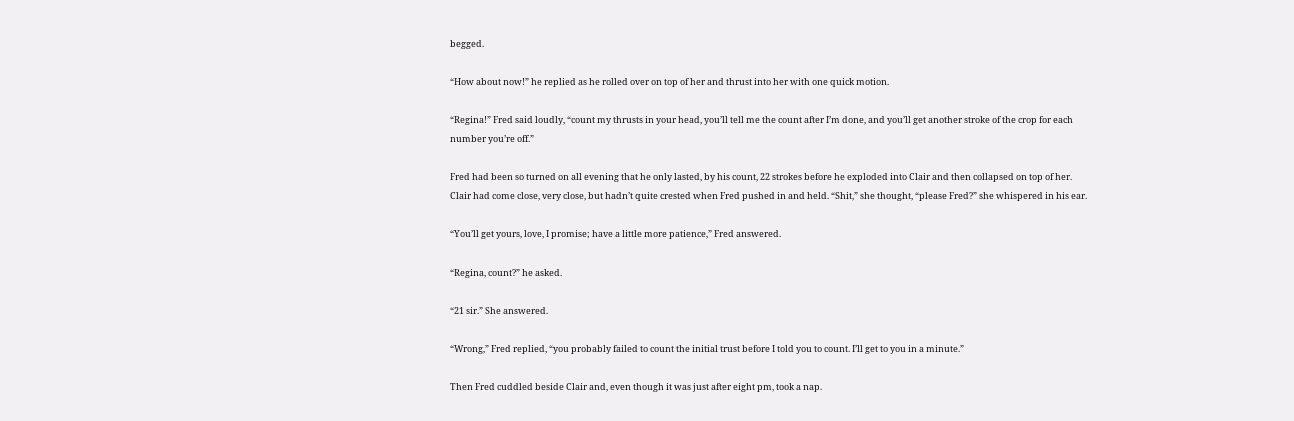begged.

“How about now!” he replied as he rolled over on top of her and thrust into her with one quick motion.

“Regina!” Fred said loudly, “count my thrusts in your head, you’ll tell me the count after I’m done, and you’ll get another stroke of the crop for each number you’re off.”

Fred had been so turned on all evening that he only lasted, by his count, 22 strokes before he exploded into Clair and then collapsed on top of her. Clair had come close, very close, but hadn’t quite crested when Fred pushed in and held. “Shit,” she thought, “please Fred?” she whispered in his ear.

“You’ll get yours, love, I promise; have a little more patience,” Fred answered.

“Regina, count?” he asked.

“21 sir.” She answered.

“Wrong,” Fred replied, “you probably failed to count the initial trust before I told you to count. I’ll get to you in a minute.”

Then Fred cuddled beside Clair and, even though it was just after eight pm, took a nap.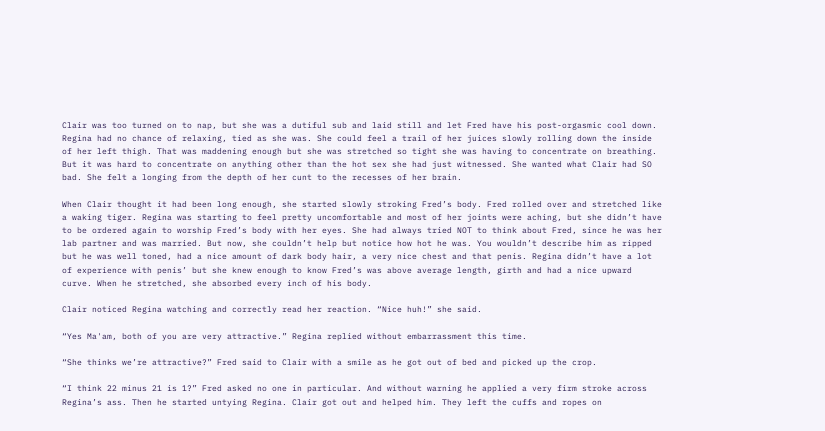Clair was too turned on to nap, but she was a dutiful sub and laid still and let Fred have his post-orgasmic cool down. Regina had no chance of relaxing, tied as she was. She could feel a trail of her juices slowly rolling down the inside of her left thigh. That was maddening enough but she was stretched so tight she was having to concentrate on breathing. But it was hard to concentrate on anything other than the hot sex she had just witnessed. She wanted what Clair had SO bad. She felt a longing from the depth of her cunt to the recesses of her brain.

When Clair thought it had been long enough, she started slowly stroking Fred’s body. Fred rolled over and stretched like a waking tiger. Regina was starting to feel pretty uncomfortable and most of her joints were aching, but she didn’t have to be ordered again to worship Fred’s body with her eyes. She had always tried NOT to think about Fred, since he was her lab partner and was married. But now, she couldn’t help but notice how hot he was. You wouldn’t describe him as ripped but he was well toned, had a nice amount of dark body hair, a very nice chest and that penis. Regina didn’t have a lot of experience with penis’ but she knew enough to know Fred’s was above average length, girth and had a nice upward curve. When he stretched, she absorbed every inch of his body.

Clair noticed Regina watching and correctly read her reaction. “Nice huh!” she said.

“Yes Ma'am, both of you are very attractive.” Regina replied without embarrassment this time.

“She thinks we’re attractive?” Fred said to Clair with a smile as he got out of bed and picked up the crop.

“I think 22 minus 21 is 1?” Fred asked no one in particular. And without warning he applied a very firm stroke across Regina’s ass. Then he started untying Regina. Clair got out and helped him. They left the cuffs and ropes on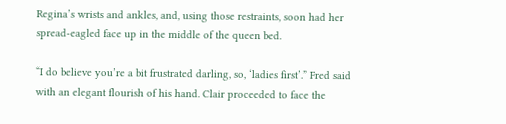Regina’s wrists and ankles, and, using those restraints, soon had her spread-eagled face up in the middle of the queen bed.

“I do believe you’re a bit frustrated darling, so, ‘ladies first’.” Fred said with an elegant flourish of his hand. Clair proceeded to face the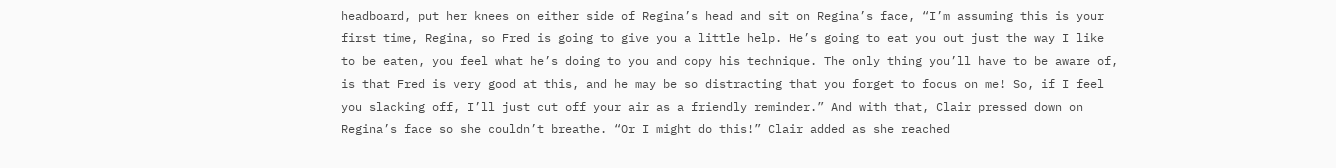headboard, put her knees on either side of Regina’s head and sit on Regina’s face, “I’m assuming this is your first time, Regina, so Fred is going to give you a little help. He’s going to eat you out just the way I like to be eaten, you feel what he’s doing to you and copy his technique. The only thing you’ll have to be aware of, is that Fred is very good at this, and he may be so distracting that you forget to focus on me! So, if I feel you slacking off, I’ll just cut off your air as a friendly reminder.” And with that, Clair pressed down on Regina’s face so she couldn’t breathe. “Or I might do this!” Clair added as she reached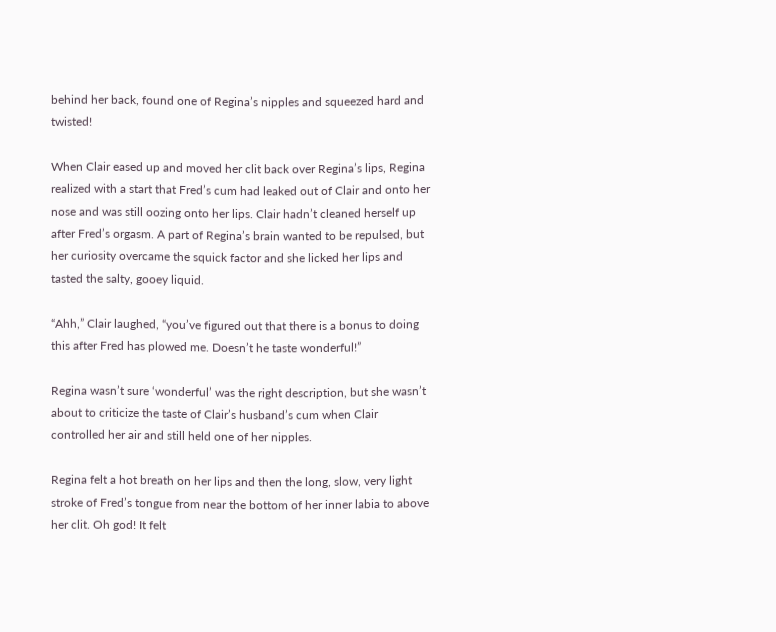behind her back, found one of Regina’s nipples and squeezed hard and twisted!

When Clair eased up and moved her clit back over Regina’s lips, Regina realized with a start that Fred’s cum had leaked out of Clair and onto her nose and was still oozing onto her lips. Clair hadn’t cleaned herself up after Fred’s orgasm. A part of Regina’s brain wanted to be repulsed, but her curiosity overcame the squick factor and she licked her lips and tasted the salty, gooey liquid.

“Ahh,” Clair laughed, “you’ve figured out that there is a bonus to doing this after Fred has plowed me. Doesn’t he taste wonderful!”

Regina wasn’t sure ‘wonderful’ was the right description, but she wasn’t about to criticize the taste of Clair’s husband’s cum when Clair controlled her air and still held one of her nipples.

Regina felt a hot breath on her lips and then the long, slow, very light stroke of Fred’s tongue from near the bottom of her inner labia to above her clit. Oh god! It felt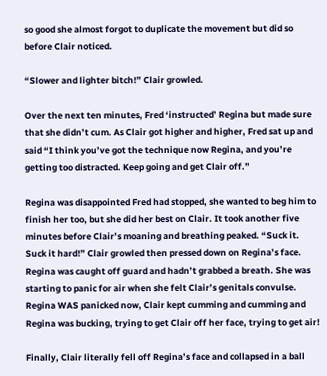so good she almost forgot to duplicate the movement but did so before Clair noticed.

“Slower and lighter bitch!” Clair growled.

Over the next ten minutes, Fred ‘instructed’ Regina but made sure that she didn’t cum. As Clair got higher and higher, Fred sat up and said “I think you’ve got the technique now Regina, and you’re getting too distracted. Keep going and get Clair off.”

Regina was disappointed Fred had stopped, she wanted to beg him to finish her too, but she did her best on Clair. It took another five minutes before Clair’s moaning and breathing peaked. “Suck it. Suck it hard!” Clair growled then pressed down on Regina’s face. Regina was caught off guard and hadn’t grabbed a breath. She was starting to panic for air when she felt Clair’s genitals convulse. Regina WAS panicked now, Clair kept cumming and cumming and Regina was bucking, trying to get Clair off her face, trying to get air!

Finally, Clair literally fell off Regina’s face and collapsed in a ball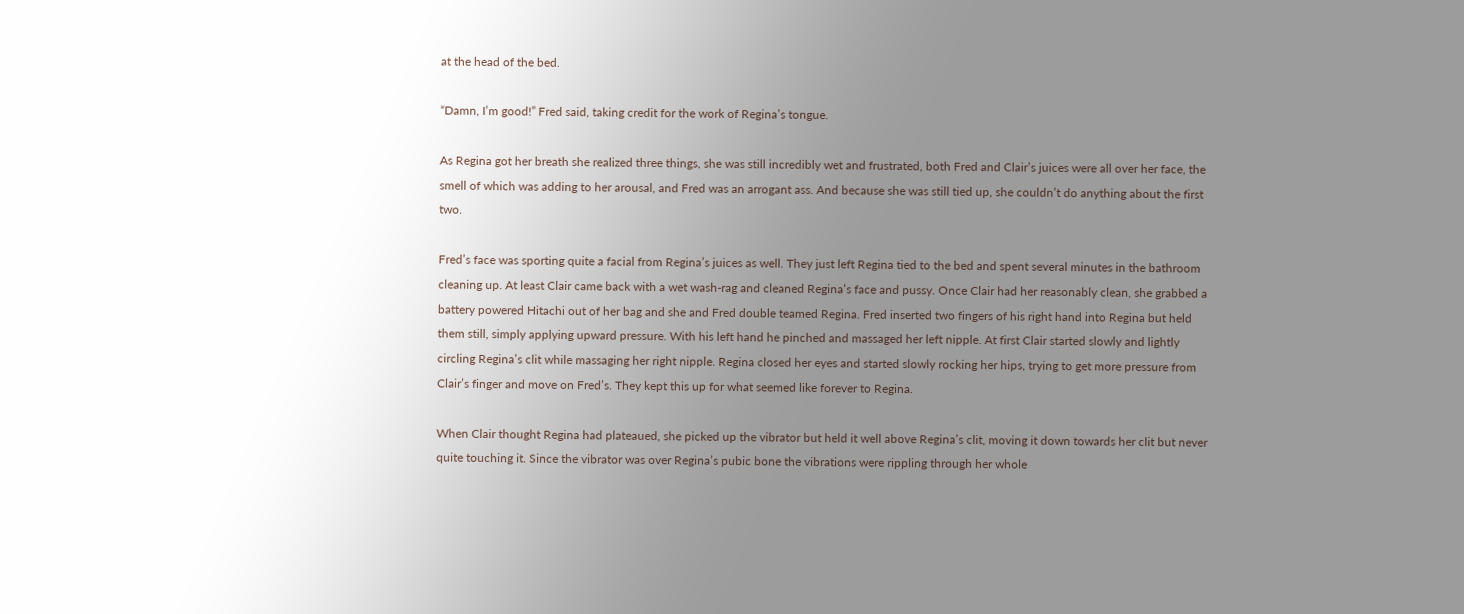at the head of the bed.

“Damn, I’m good!” Fred said, taking credit for the work of Regina’s tongue.

As Regina got her breath she realized three things, she was still incredibly wet and frustrated, both Fred and Clair’s juices were all over her face, the smell of which was adding to her arousal, and Fred was an arrogant ass. And because she was still tied up, she couldn’t do anything about the first two.

Fred’s face was sporting quite a facial from Regina’s juices as well. They just left Regina tied to the bed and spent several minutes in the bathroom cleaning up. At least Clair came back with a wet wash-rag and cleaned Regina’s face and pussy. Once Clair had her reasonably clean, she grabbed a battery powered Hitachi out of her bag and she and Fred double teamed Regina. Fred inserted two fingers of his right hand into Regina but held them still, simply applying upward pressure. With his left hand he pinched and massaged her left nipple. At first Clair started slowly and lightly circling Regina’s clit while massaging her right nipple. Regina closed her eyes and started slowly rocking her hips, trying to get more pressure from Clair’s finger and move on Fred’s. They kept this up for what seemed like forever to Regina.

When Clair thought Regina had plateaued, she picked up the vibrator but held it well above Regina’s clit, moving it down towards her clit but never quite touching it. Since the vibrator was over Regina’s pubic bone the vibrations were rippling through her whole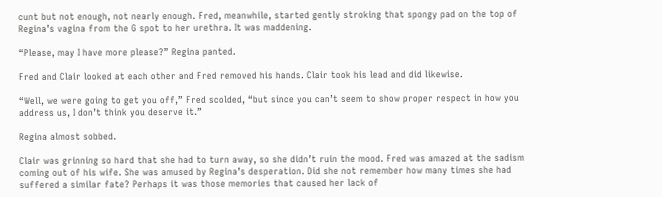cunt but not enough, not nearly enough. Fred, meanwhile, started gently stroking that spongy pad on the top of Regina’s vagina from the G spot to her urethra. It was maddening.

“Please, may I have more please?” Regina panted.

Fred and Clair looked at each other and Fred removed his hands. Clair took his lead and did likewise.

“Well, we were going to get you off,” Fred scolded, “but since you can’t seem to show proper respect in how you address us, I don’t think you deserve it.”

Regina almost sobbed.

Clair was grinning so hard that she had to turn away, so she didn’t ruin the mood. Fred was amazed at the sadism coming out of his wife. She was amused by Regina’s desperation. Did she not remember how many times she had suffered a similar fate? Perhaps it was those memories that caused her lack of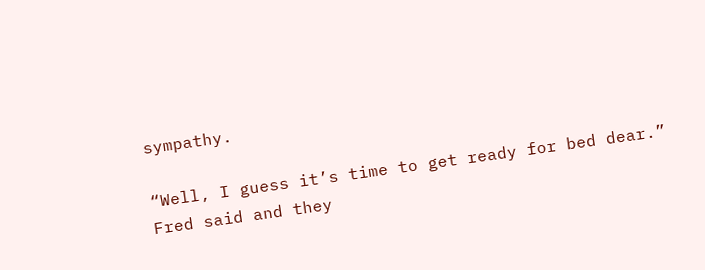sympathy.

“Well, I guess it’s time to get ready for bed dear.” Fred said and they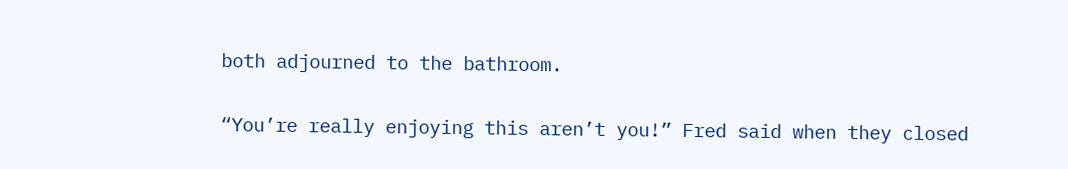both adjourned to the bathroom.

“You’re really enjoying this aren’t you!” Fred said when they closed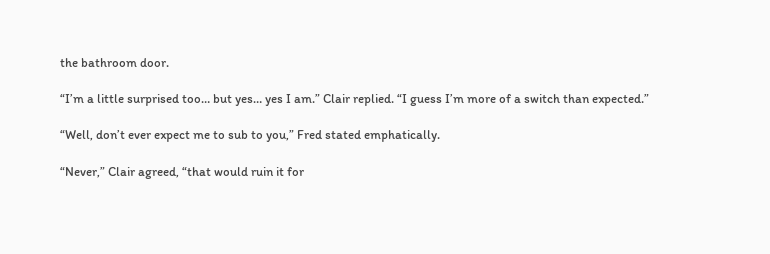the bathroom door.

“I’m a little surprised too… but yes… yes I am.” Clair replied. “I guess I’m more of a switch than expected.”

“Well, don’t ever expect me to sub to you,” Fred stated emphatically.

“Never,” Clair agreed, “that would ruin it for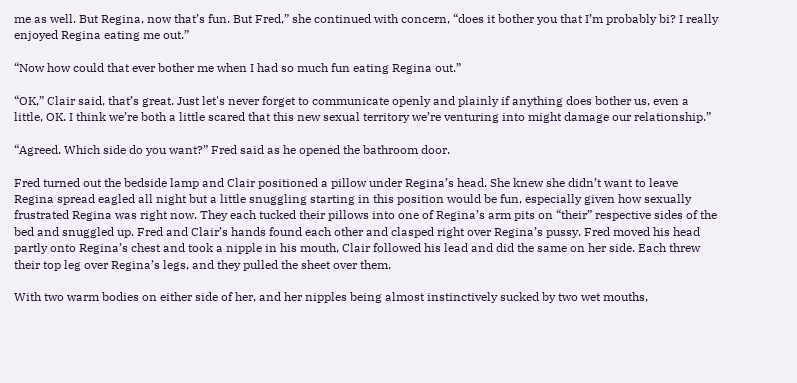me as well. But Regina, now that’s fun. But Fred,” she continued with concern, “does it bother you that I’m probably bi? I really enjoyed Regina eating me out.”

“Now how could that ever bother me when I had so much fun eating Regina out.”

“OK,” Clair said, that’s great. Just let's never forget to communicate openly and plainly if anything does bother us, even a little, OK. I think we’re both a little scared that this new sexual territory we’re venturing into might damage our relationship.”

“Agreed. Which side do you want?” Fred said as he opened the bathroom door.

Fred turned out the bedside lamp and Clair positioned a pillow under Regina’s head. She knew she didn’t want to leave Regina spread eagled all night but a little snuggling starting in this position would be fun, especially given how sexually frustrated Regina was right now. They each tucked their pillows into one of Regina’s arm pits on “their” respective sides of the bed and snuggled up. Fred and Clair’s hands found each other and clasped right over Regina’s pussy. Fred moved his head partly onto Regina’s chest and took a nipple in his mouth, Clair followed his lead and did the same on her side. Each threw their top leg over Regina’s legs, and they pulled the sheet over them.

With two warm bodies on either side of her, and her nipples being almost instinctively sucked by two wet mouths,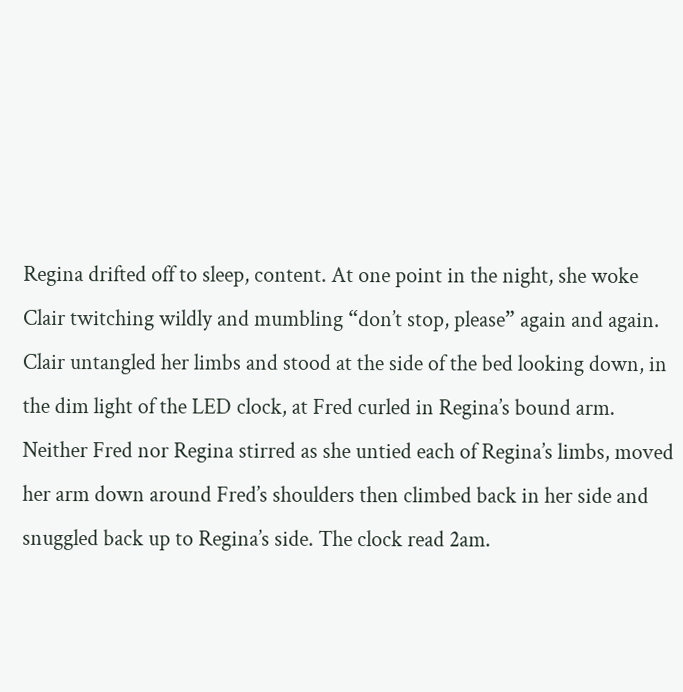Regina drifted off to sleep, content. At one point in the night, she woke Clair twitching wildly and mumbling “don’t stop, please” again and again. Clair untangled her limbs and stood at the side of the bed looking down, in the dim light of the LED clock, at Fred curled in Regina’s bound arm. Neither Fred nor Regina stirred as she untied each of Regina’s limbs, moved her arm down around Fred’s shoulders then climbed back in her side and snuggled back up to Regina’s side. The clock read 2am.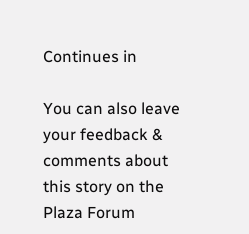Continues in

You can also leave your feedback & comments about this story on the Plaza Forum